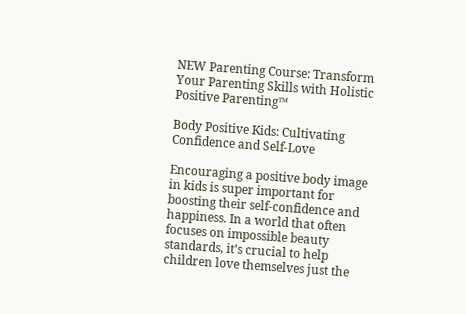NEW Parenting Course: Transform Your Parenting Skills with Holistic Positive Parenting™

Body Positive Kids: Cultivating Confidence and Self-Love

Encouraging a positive body image in kids is super important for boosting their self-confidence and happiness. In a world that often focuses on impossible beauty standards, it’s crucial to help children love themselves just the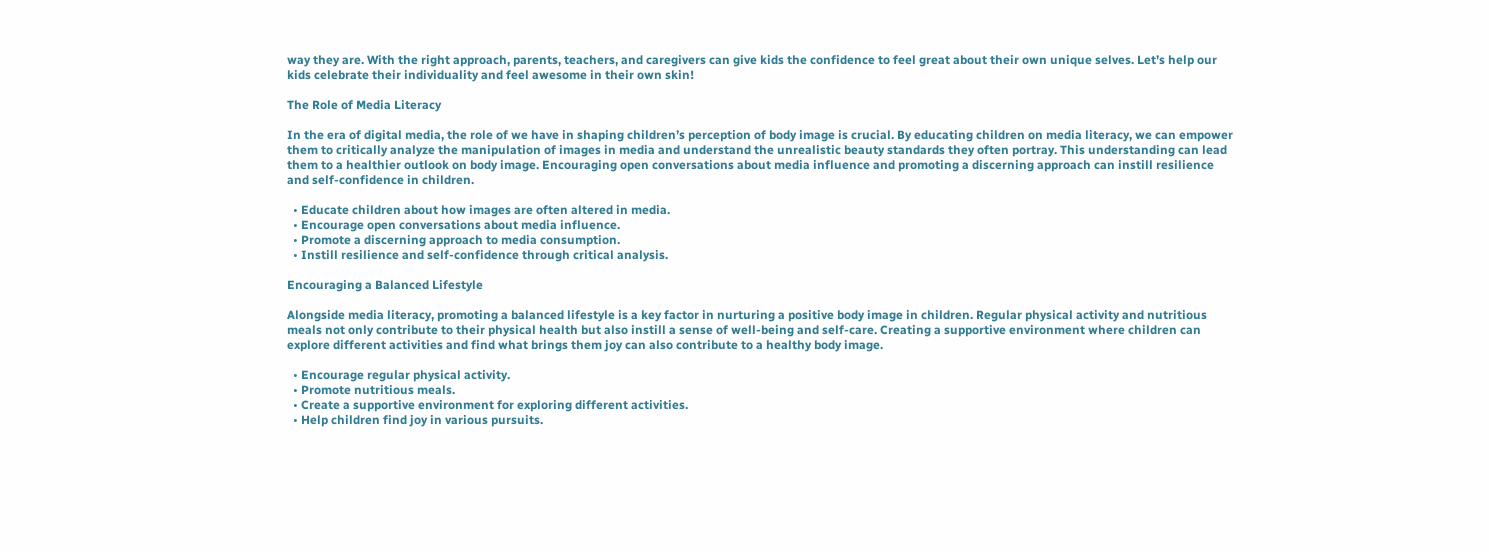way they are. With the right approach, parents, teachers, and caregivers can give kids the confidence to feel great about their own unique selves. Let’s help our kids celebrate their individuality and feel awesome in their own skin!

The Role of Media Literacy

In the era of digital media, the role of we have in shaping children’s perception of body image is crucial. By educating children on media literacy, we can empower them to critically analyze the manipulation of images in media and understand the unrealistic beauty standards they often portray. This understanding can lead them to a healthier outlook on body image. Encouraging open conversations about media influence and promoting a discerning approach can instill resilience and self-confidence in children.

  • Educate children about how images are often altered in media.
  • Encourage open conversations about media influence.
  • Promote a discerning approach to media consumption.
  • Instill resilience and self-confidence through critical analysis.

Encouraging a Balanced Lifestyle

Alongside media literacy, promoting a balanced lifestyle is a key factor in nurturing a positive body image in children. Regular physical activity and nutritious meals not only contribute to their physical health but also instill a sense of well-being and self-care. Creating a supportive environment where children can explore different activities and find what brings them joy can also contribute to a healthy body image.

  • Encourage regular physical activity.
  • Promote nutritious meals.
  • Create a supportive environment for exploring different activities.
  • Help children find joy in various pursuits.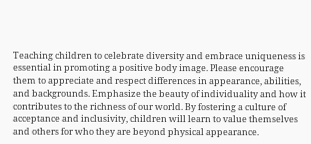Teaching children to celebrate diversity and embrace uniqueness is essential in promoting a positive body image. Please encourage them to appreciate and respect differences in appearance, abilities, and backgrounds. Emphasize the beauty of individuality and how it contributes to the richness of our world. By fostering a culture of acceptance and inclusivity, children will learn to value themselves and others for who they are beyond physical appearance.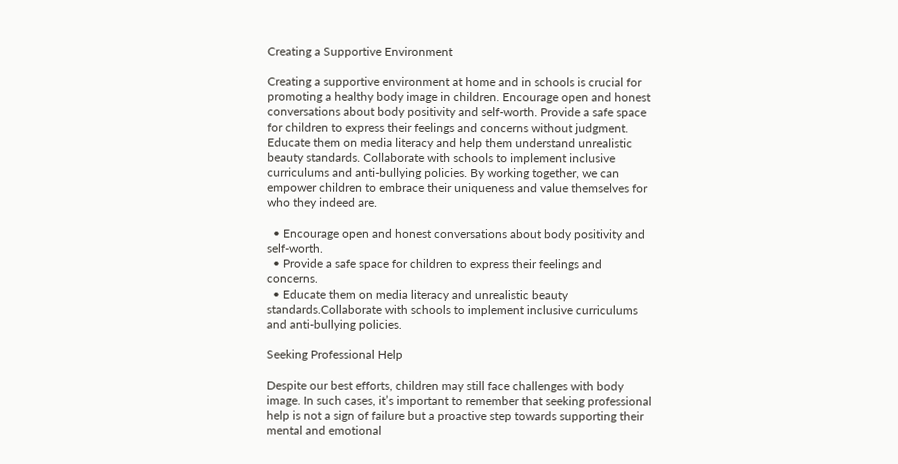Creating a Supportive Environment

Creating a supportive environment at home and in schools is crucial for promoting a healthy body image in children. Encourage open and honest conversations about body positivity and self-worth. Provide a safe space for children to express their feelings and concerns without judgment. Educate them on media literacy and help them understand unrealistic beauty standards. Collaborate with schools to implement inclusive curriculums and anti-bullying policies. By working together, we can empower children to embrace their uniqueness and value themselves for who they indeed are.

  • Encourage open and honest conversations about body positivity and self-worth.
  • Provide a safe space for children to express their feelings and concerns.
  • Educate them on media literacy and unrealistic beauty standards.Collaborate with schools to implement inclusive curriculums and anti-bullying policies.

Seeking Professional Help

Despite our best efforts, children may still face challenges with body image. In such cases, it’s important to remember that seeking professional help is not a sign of failure but a proactive step towards supporting their mental and emotional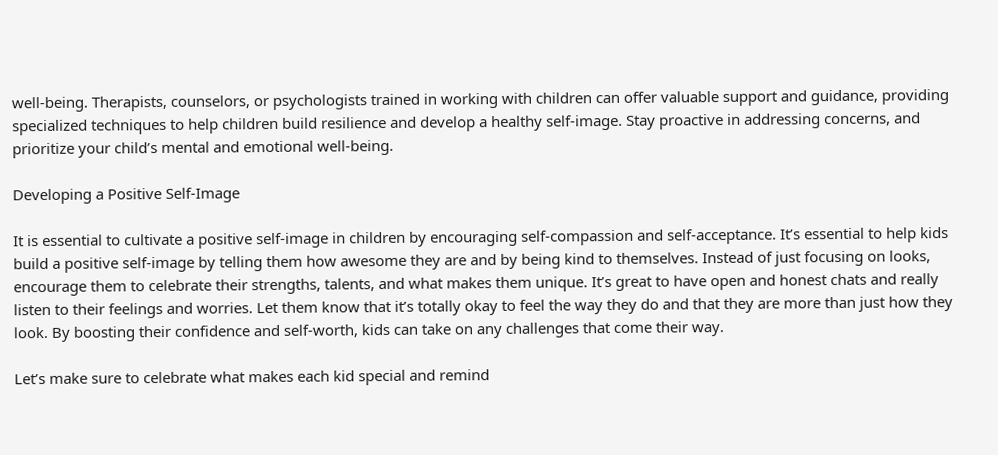well-being. Therapists, counselors, or psychologists trained in working with children can offer valuable support and guidance, providing specialized techniques to help children build resilience and develop a healthy self-image. Stay proactive in addressing concerns, and prioritize your child’s mental and emotional well-being.

Developing a Positive Self-Image

It is essential to cultivate a positive self-image in children by encouraging self-compassion and self-acceptance. It’s essential to help kids build a positive self-image by telling them how awesome they are and by being kind to themselves. Instead of just focusing on looks, encourage them to celebrate their strengths, talents, and what makes them unique. It’s great to have open and honest chats and really listen to their feelings and worries. Let them know that it’s totally okay to feel the way they do and that they are more than just how they look. By boosting their confidence and self-worth, kids can take on any challenges that come their way.

Let’s make sure to celebrate what makes each kid special and remind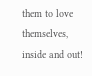them to love themselves, inside and out!